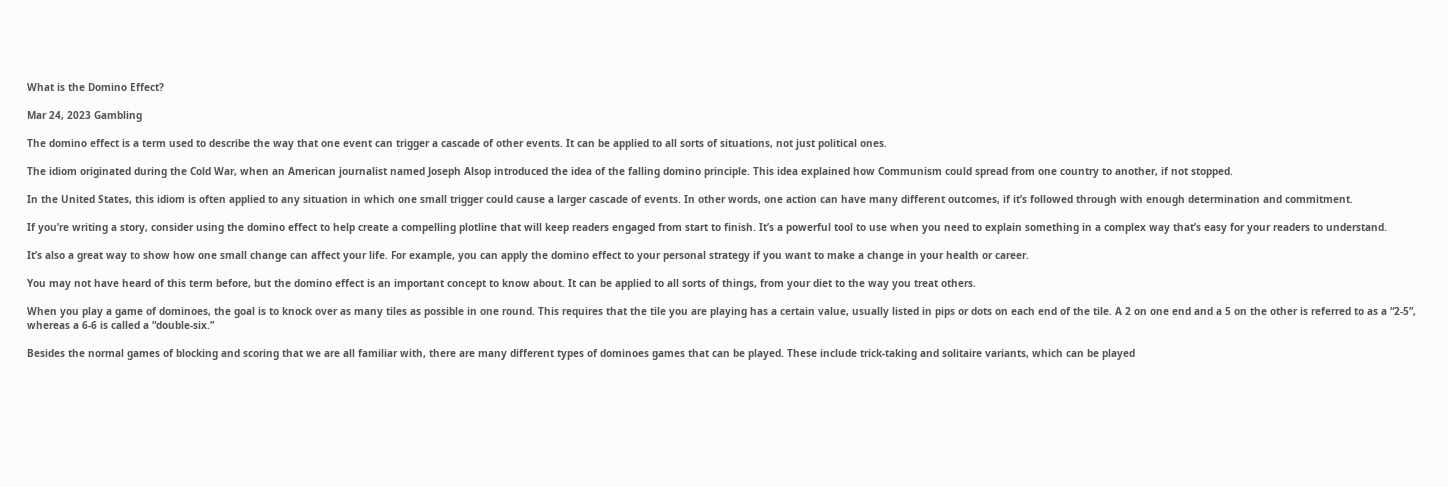What is the Domino Effect?

Mar 24, 2023 Gambling

The domino effect is a term used to describe the way that one event can trigger a cascade of other events. It can be applied to all sorts of situations, not just political ones.

The idiom originated during the Cold War, when an American journalist named Joseph Alsop introduced the idea of the falling domino principle. This idea explained how Communism could spread from one country to another, if not stopped.

In the United States, this idiom is often applied to any situation in which one small trigger could cause a larger cascade of events. In other words, one action can have many different outcomes, if it’s followed through with enough determination and commitment.

If you’re writing a story, consider using the domino effect to help create a compelling plotline that will keep readers engaged from start to finish. It’s a powerful tool to use when you need to explain something in a complex way that’s easy for your readers to understand.

It’s also a great way to show how one small change can affect your life. For example, you can apply the domino effect to your personal strategy if you want to make a change in your health or career.

You may not have heard of this term before, but the domino effect is an important concept to know about. It can be applied to all sorts of things, from your diet to the way you treat others.

When you play a game of dominoes, the goal is to knock over as many tiles as possible in one round. This requires that the tile you are playing has a certain value, usually listed in pips or dots on each end of the tile. A 2 on one end and a 5 on the other is referred to as a “2-5”, whereas a 6-6 is called a “double-six.”

Besides the normal games of blocking and scoring that we are all familiar with, there are many different types of dominoes games that can be played. These include trick-taking and solitaire variants, which can be played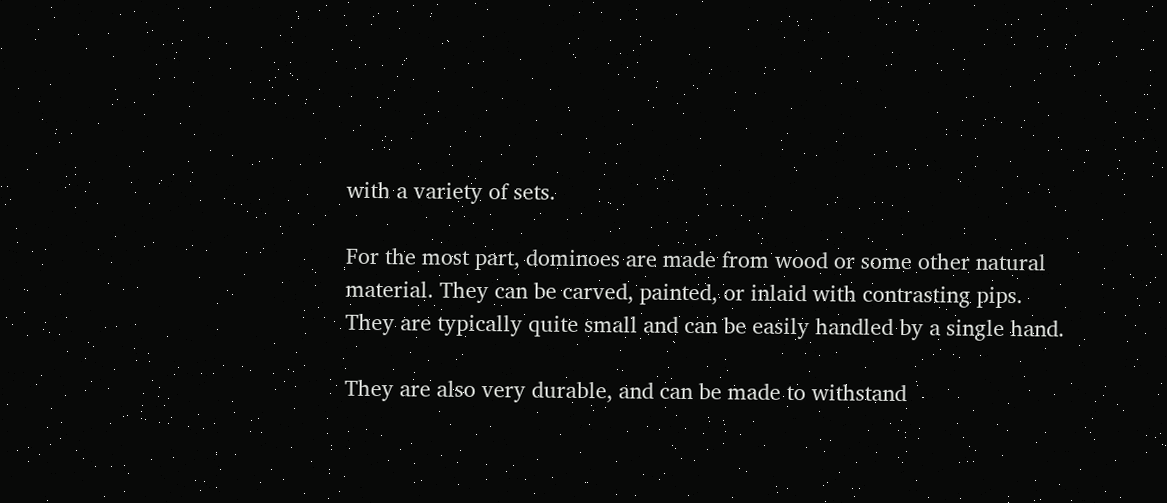with a variety of sets.

For the most part, dominoes are made from wood or some other natural material. They can be carved, painted, or inlaid with contrasting pips. They are typically quite small and can be easily handled by a single hand.

They are also very durable, and can be made to withstand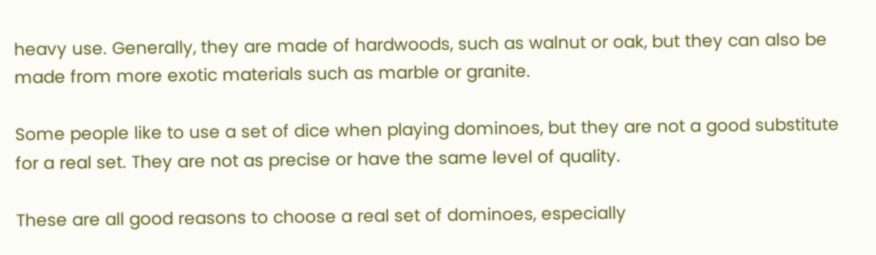heavy use. Generally, they are made of hardwoods, such as walnut or oak, but they can also be made from more exotic materials such as marble or granite.

Some people like to use a set of dice when playing dominoes, but they are not a good substitute for a real set. They are not as precise or have the same level of quality.

These are all good reasons to choose a real set of dominoes, especially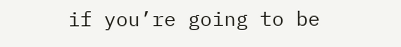if you’re going to be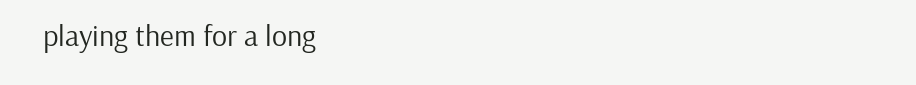playing them for a long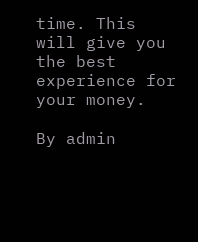time. This will give you the best experience for your money.

By admin